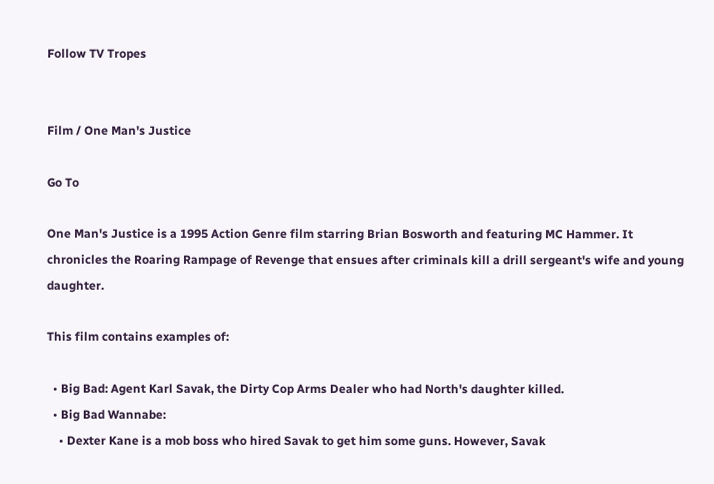Follow TV Tropes


Film / One Man's Justice

Go To

One Man's Justice is a 1995 Action Genre film starring Brian Bosworth and featuring MC Hammer. It chronicles the Roaring Rampage of Revenge that ensues after criminals kill a drill sergeant's wife and young daughter.

This film contains examples of:

  • Big Bad: Agent Karl Savak, the Dirty Cop Arms Dealer who had North's daughter killed.
  • Big Bad Wannabe:
    • Dexter Kane is a mob boss who hired Savak to get him some guns. However, Savak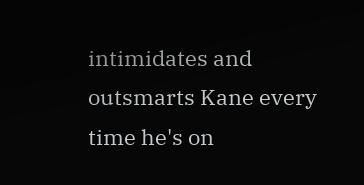intimidates and outsmarts Kane every time he's on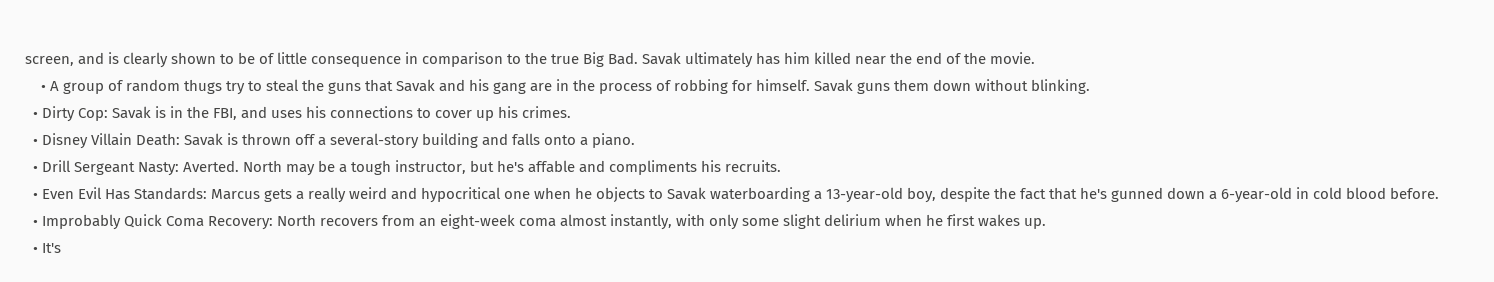screen, and is clearly shown to be of little consequence in comparison to the true Big Bad. Savak ultimately has him killed near the end of the movie.
    • A group of random thugs try to steal the guns that Savak and his gang are in the process of robbing for himself. Savak guns them down without blinking.
  • Dirty Cop: Savak is in the FBI, and uses his connections to cover up his crimes.
  • Disney Villain Death: Savak is thrown off a several-story building and falls onto a piano.
  • Drill Sergeant Nasty: Averted. North may be a tough instructor, but he's affable and compliments his recruits.
  • Even Evil Has Standards: Marcus gets a really weird and hypocritical one when he objects to Savak waterboarding a 13-year-old boy, despite the fact that he's gunned down a 6-year-old in cold blood before.
  • Improbably Quick Coma Recovery: North recovers from an eight-week coma almost instantly, with only some slight delirium when he first wakes up.
  • It's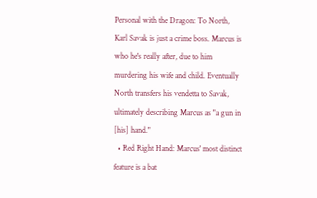Personal with the Dragon: To North, Karl Savak is just a crime boss. Marcus is who he's really after, due to him murdering his wife and child. Eventually North transfers his vendetta to Savak, ultimately describing Marcus as "a gun in [his] hand."
  • Red Right Hand: Marcus' most distinct feature is a bat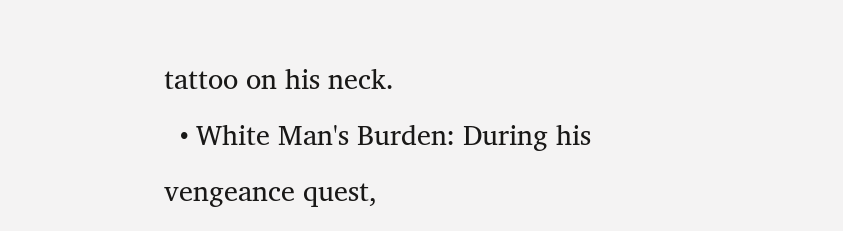tattoo on his neck.
  • White Man's Burden: During his vengeance quest,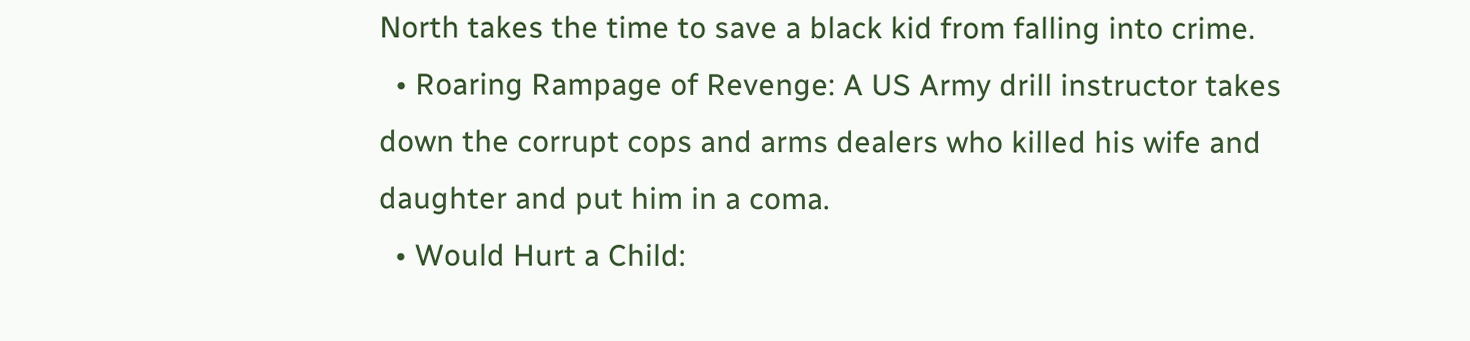North takes the time to save a black kid from falling into crime.
  • Roaring Rampage of Revenge: A US Army drill instructor takes down the corrupt cops and arms dealers who killed his wife and daughter and put him in a coma.
  • Would Hurt a Child: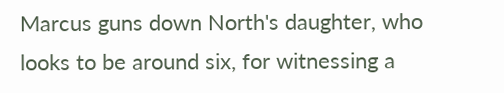Marcus guns down North's daughter, who looks to be around six, for witnessing a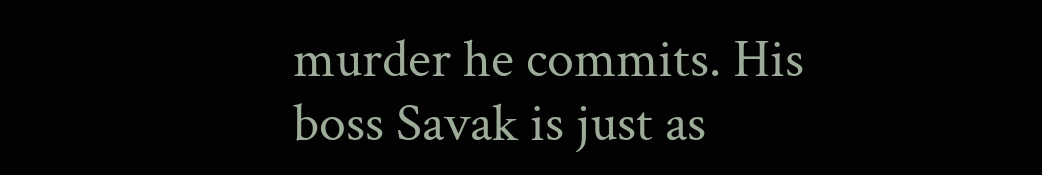murder he commits. His boss Savak is just as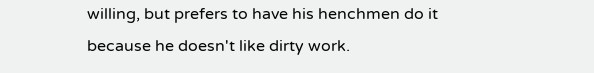willing, but prefers to have his henchmen do it because he doesn't like dirty work.